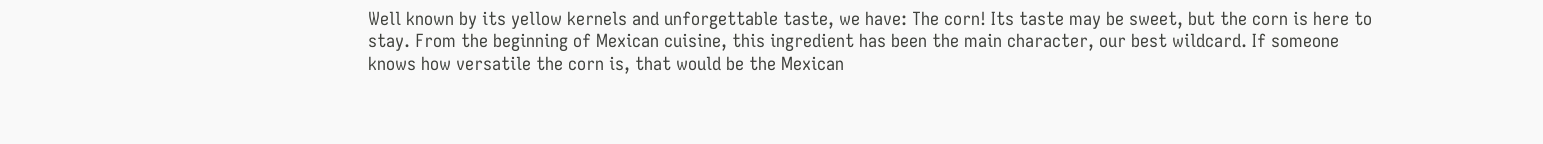Well known by its yellow kernels and unforgettable taste, we have: The corn! Its taste may be sweet, but the corn is here to stay. From the beginning of Mexican cuisine, this ingredient has been the main character, our best wildcard. If someone knows how versatile the corn is, that would be the Mexican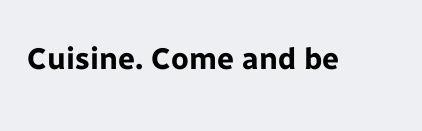Cuisine. Come and be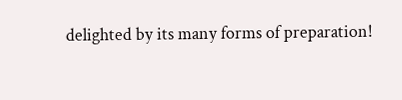delighted by its many forms of preparation!